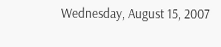Wednesday, August 15, 2007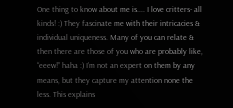One thing to know about me is.... I love critters- all kinds! :) They fascinate me with their intricacies & individual uniqueness. Many of you can relate & then there are those of you who are probably like, “eeew!” haha :) I’m not an expert on them by any means, but they capture my attention none the less. This explains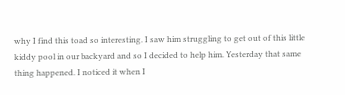why I find this toad so interesting. I saw him struggling to get out of this little kiddy pool in our backyard and so I decided to help him. Yesterday that same thing happened. I noticed it when I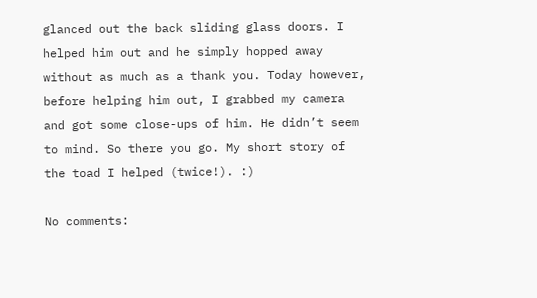glanced out the back sliding glass doors. I helped him out and he simply hopped away without as much as a thank you. Today however, before helping him out, I grabbed my camera and got some close-ups of him. He didn’t seem to mind. So there you go. My short story of the toad I helped (twice!). :)

No comments: